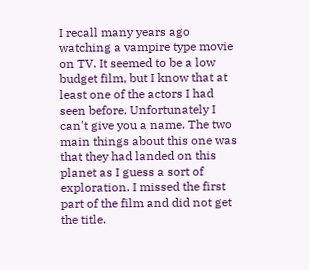I recall many years ago watching a vampire type movie on TV. It seemed to be a low budget film, but I know that at least one of the actors I had seen before. Unfortunately I can't give you a name. The two main things about this one was that they had landed on this planet as I guess a sort of exploration. I missed the first part of the film and did not get the title.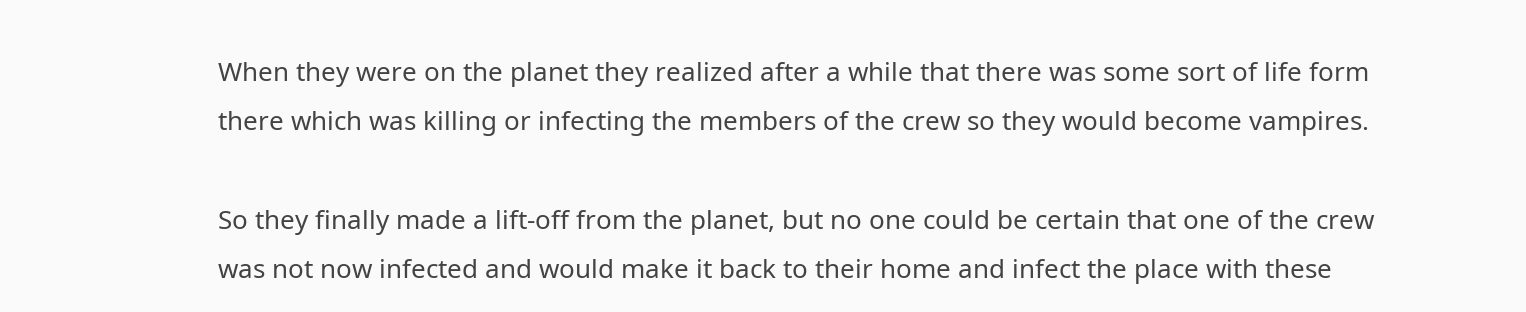When they were on the planet they realized after a while that there was some sort of life form there which was killing or infecting the members of the crew so they would become vampires.

So they finally made a lift-off from the planet, but no one could be certain that one of the crew was not now infected and would make it back to their home and infect the place with these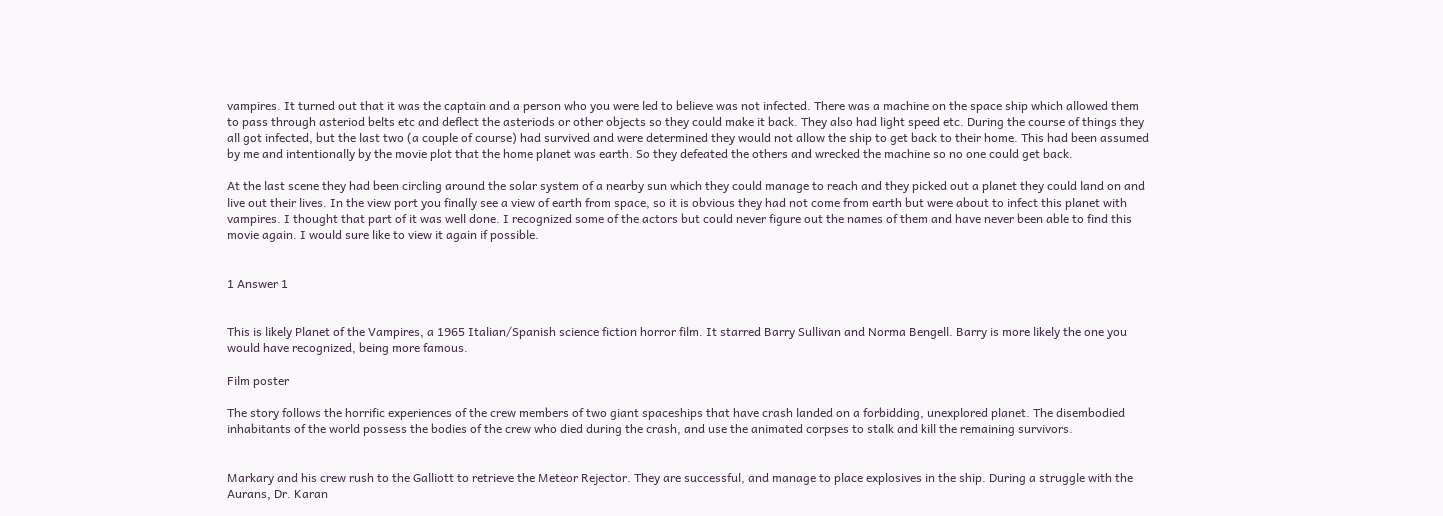vampires. It turned out that it was the captain and a person who you were led to believe was not infected. There was a machine on the space ship which allowed them to pass through asteriod belts etc and deflect the asteriods or other objects so they could make it back. They also had light speed etc. During the course of things they all got infected, but the last two (a couple of course) had survived and were determined they would not allow the ship to get back to their home. This had been assumed by me and intentionally by the movie plot that the home planet was earth. So they defeated the others and wrecked the machine so no one could get back.

At the last scene they had been circling around the solar system of a nearby sun which they could manage to reach and they picked out a planet they could land on and live out their lives. In the view port you finally see a view of earth from space, so it is obvious they had not come from earth but were about to infect this planet with vampires. I thought that part of it was well done. I recognized some of the actors but could never figure out the names of them and have never been able to find this movie again. I would sure like to view it again if possible.


1 Answer 1


This is likely Planet of the Vampires, a 1965 Italian/Spanish science fiction horror film. It starred Barry Sullivan and Norma Bengell. Barry is more likely the one you would have recognized, being more famous.

Film poster

The story follows the horrific experiences of the crew members of two giant spaceships that have crash landed on a forbidding, unexplored planet. The disembodied inhabitants of the world possess the bodies of the crew who died during the crash, and use the animated corpses to stalk and kill the remaining survivors.


Markary and his crew rush to the Galliott to retrieve the Meteor Rejector. They are successful, and manage to place explosives in the ship. During a struggle with the Aurans, Dr. Karan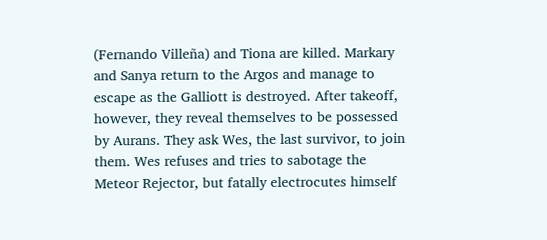(Fernando Villeña) and Tiona are killed. Markary and Sanya return to the Argos and manage to escape as the Galliott is destroyed. After takeoff, however, they reveal themselves to be possessed by Aurans. They ask Wes, the last survivor, to join them. Wes refuses and tries to sabotage the Meteor Rejector, but fatally electrocutes himself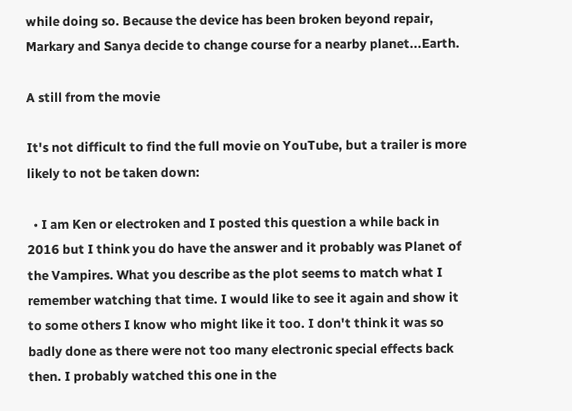while doing so. Because the device has been broken beyond repair, Markary and Sanya decide to change course for a nearby planet...Earth.

A still from the movie

It's not difficult to find the full movie on YouTube, but a trailer is more likely to not be taken down:

  • I am Ken or electroken and I posted this question a while back in 2016 but I think you do have the answer and it probably was Planet of the Vampires. What you describe as the plot seems to match what I remember watching that time. I would like to see it again and show it to some others I know who might like it too. I don't think it was so badly done as there were not too many electronic special effects back then. I probably watched this one in the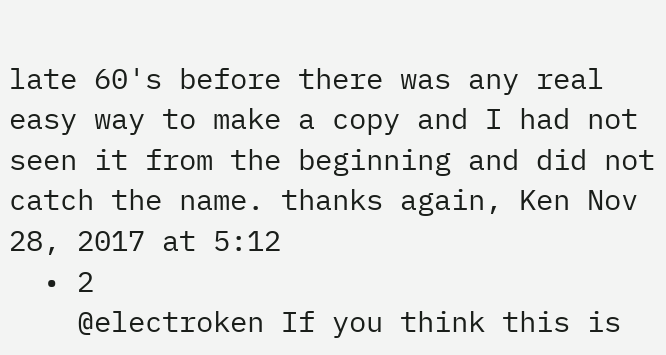late 60's before there was any real easy way to make a copy and I had not seen it from the beginning and did not catch the name. thanks again, Ken Nov 28, 2017 at 5:12
  • 2
    @electroken If you think this is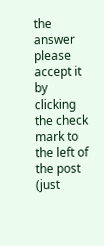the answer please accept it by clicking the check mark to the left of the post (just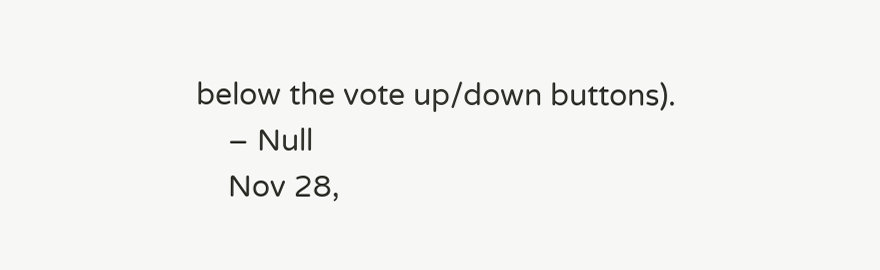below the vote up/down buttons).
    – Null
    Nov 28,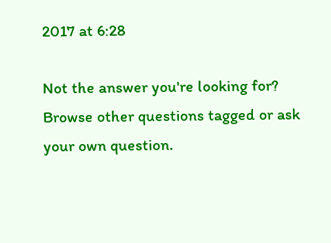2017 at 6:28

Not the answer you're looking for? Browse other questions tagged or ask your own question.